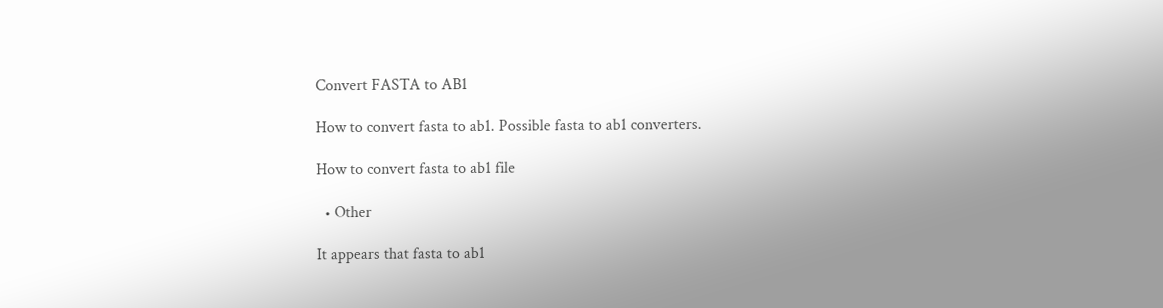Convert FASTA to AB1

How to convert fasta to ab1. Possible fasta to ab1 converters.

How to convert fasta to ab1 file

  • Other

It appears that fasta to ab1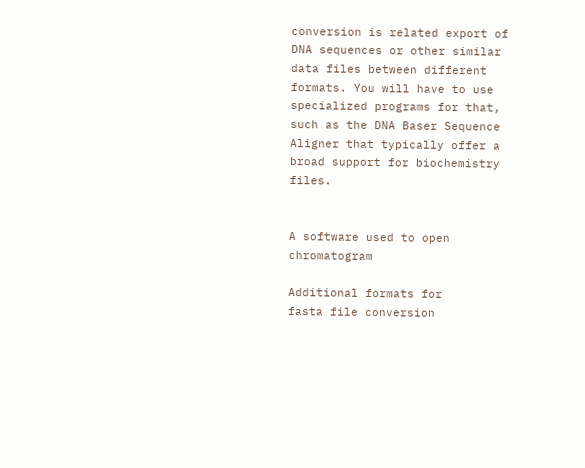conversion is related export of DNA sequences or other similar data files between different formats. You will have to use specialized programs for that, such as the DNA Baser Sequence Aligner that typically offer a broad support for biochemistry files.


A software used to open chromatogram

Additional formats for
fasta file conversion